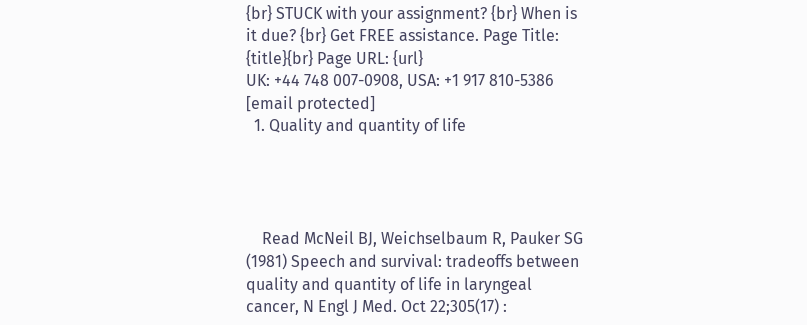{br} STUCK with your assignment? {br} When is it due? {br} Get FREE assistance. Page Title: {title}{br} Page URL: {url}
UK: +44 748 007-0908, USA: +1 917 810-5386 [email protected]
  1. Quality and quantity of life




    Read McNeil BJ, Weichselbaum R, Pauker SG (1981) Speech and survival: tradeoffs between quality and quantity of life in laryngeal cancer, N Engl J Med. Oct 22;305(17) :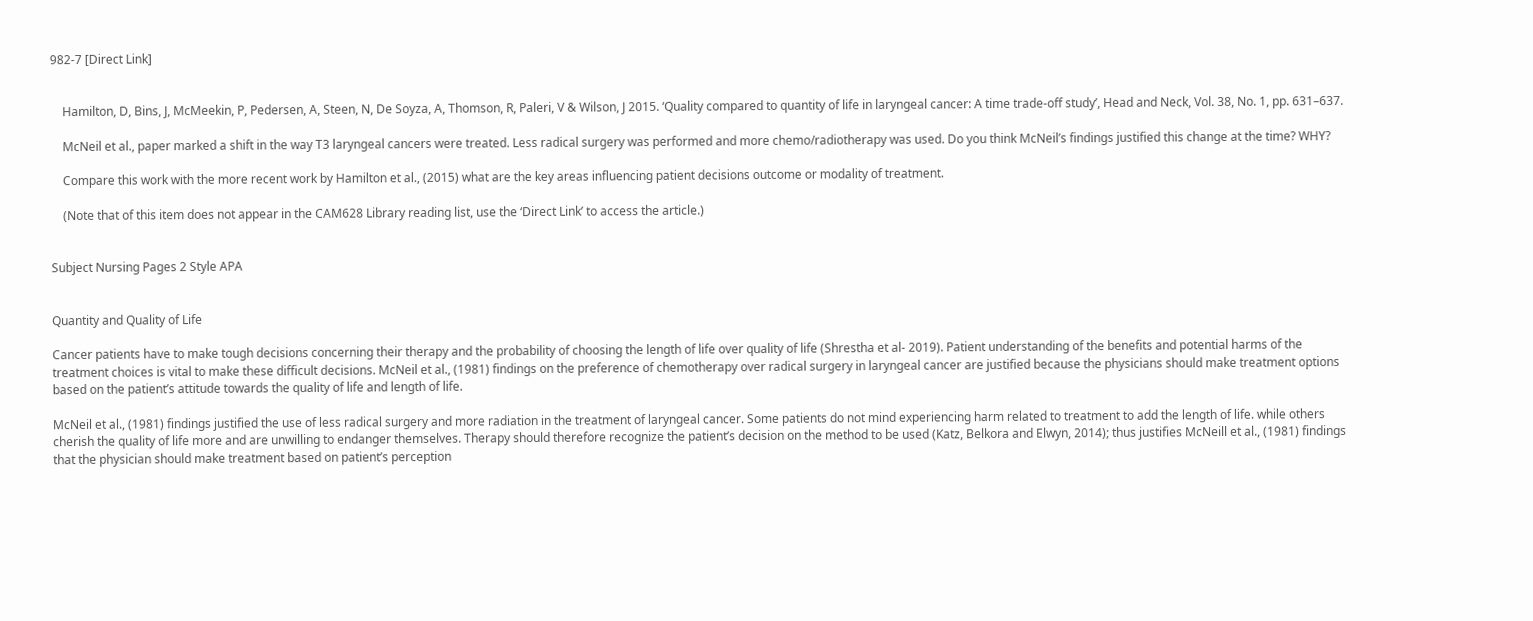982-7 [Direct Link]


    Hamilton, D, Bins, J, McMeekin, P, Pedersen, A, Steen, N, De Soyza, A, Thomson, R, Paleri, V & Wilson, J 2015. ‘Quality compared to quantity of life in laryngeal cancer: A time trade-off study’, Head and Neck, Vol. 38, No. 1, pp. 631–637.

    McNeil et al., paper marked a shift in the way T3 laryngeal cancers were treated. Less radical surgery was performed and more chemo/radiotherapy was used. Do you think McNeil’s findings justified this change at the time? WHY?

    Compare this work with the more recent work by Hamilton et al., (2015) what are the key areas influencing patient decisions outcome or modality of treatment.

    (Note that of this item does not appear in the CAM628 Library reading list, use the ‘Direct Link’ to access the article.)


Subject Nursing Pages 2 Style APA


Quantity and Quality of Life

Cancer patients have to make tough decisions concerning their therapy and the probability of choosing the length of life over quality of life (Shrestha et al- 2019). Patient understanding of the benefits and potential harms of the treatment choices is vital to make these difficult decisions. McNeil et al., (1981) findings on the preference of chemotherapy over radical surgery in laryngeal cancer are justified because the physicians should make treatment options based on the patient’s attitude towards the quality of life and length of life.

McNeil et al., (1981) findings justified the use of less radical surgery and more radiation in the treatment of laryngeal cancer. Some patients do not mind experiencing harm related to treatment to add the length of life. while others cherish the quality of life more and are unwilling to endanger themselves. Therapy should therefore recognize the patient’s decision on the method to be used (Katz, Belkora and Elwyn, 2014); thus justifies McNeill et al., (1981) findings that the physician should make treatment based on patient’s perception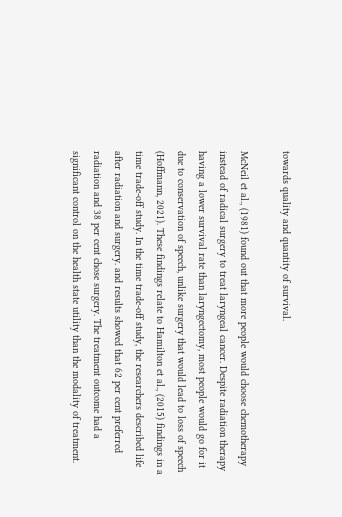towards quality and quantity of survival.

McNeil et al., (1981) found out that more people would choose chemotherapy instead of radical surgery to treat laryngeal cancer. Despite radiation therapy having a lower survival rate than laryngectomy, most people would go for it due to conservation of speech, unlike surgery that would lead to loss of speech (Hoffmann, 2021). These findings relate to Hamilton et al., (2015) findings in a time trade-off study. In the time trade-off study, the researchers described life after radiation and surgery. and results showed that 62 per cent preferred radiation and 38 per cent chose surgery. The treatment outcome had a significant control on the health state utility than the modality of treatment.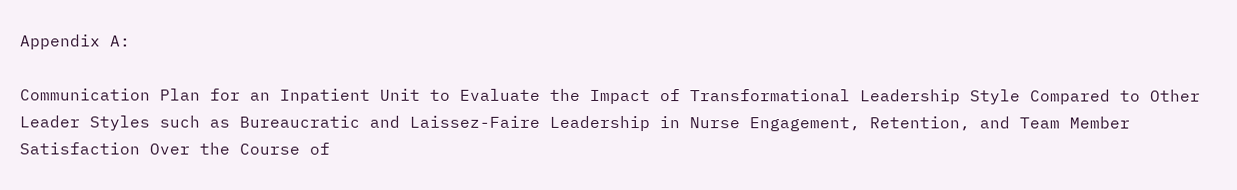Appendix A:

Communication Plan for an Inpatient Unit to Evaluate the Impact of Transformational Leadership Style Compared to Other Leader Styles such as Bureaucratic and Laissez-Faire Leadership in Nurse Engagement, Retention, and Team Member Satisfaction Over the Course of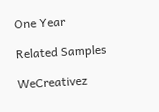One Year

Related Samples

WeCreativez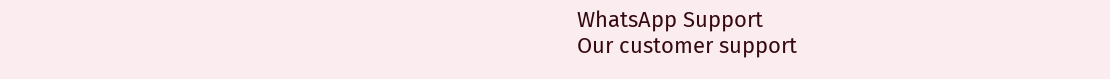WhatsApp Support
Our customer support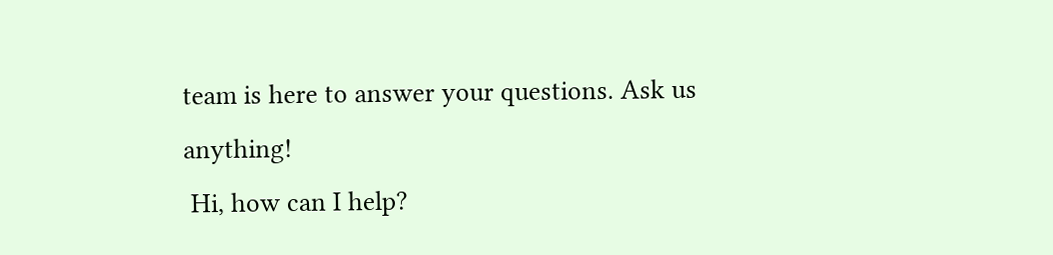team is here to answer your questions. Ask us anything!
 Hi, how can I help?